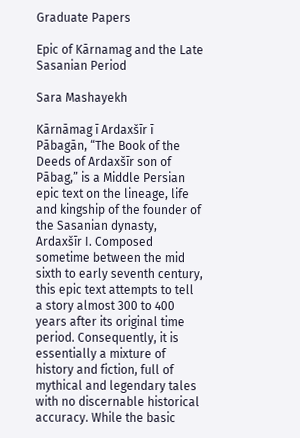Graduate Papers

Epic of Kārnamag and the Late Sasanian Period

Sara Mashayekh

Kārnāmag ī Ardaxšīr ī Pābagān, “The Book of the Deeds of Ardaxšīr son of Pābag,” is a Middle Persian epic text on the lineage, life and kingship of the founder of the Sasanian dynasty, Ardaxšīr I. Composed sometime between the mid sixth to early seventh century, this epic text attempts to tell a story almost 300 to 400 years after its original time period. Consequently, it is essentially a mixture of history and fiction, full of mythical and legendary tales with no discernable historical accuracy. While the basic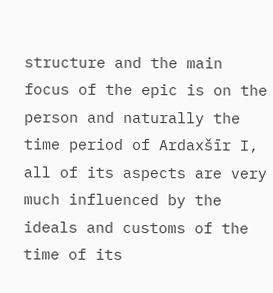structure and the main focus of the epic is on the person and naturally the time period of Ardaxšīr I, all of its aspects are very much influenced by the ideals and customs of the time of its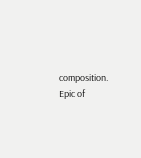composition. Epic of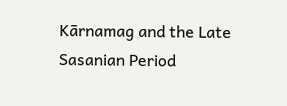Kārnamag and the Late Sasanian Period